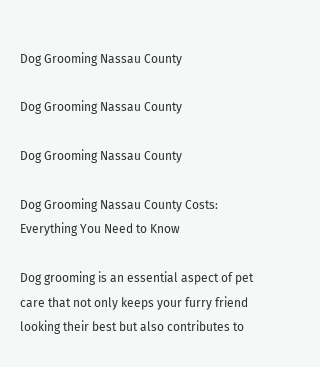Dog Grooming Nassau County

Dog Grooming Nassau County

Dog Grooming Nassau County

Dog Grooming Nassau County Costs: Everything You Need to Know

Dog grooming is an essential aspect of pet care that not only keeps your furry friend looking their best but also contributes to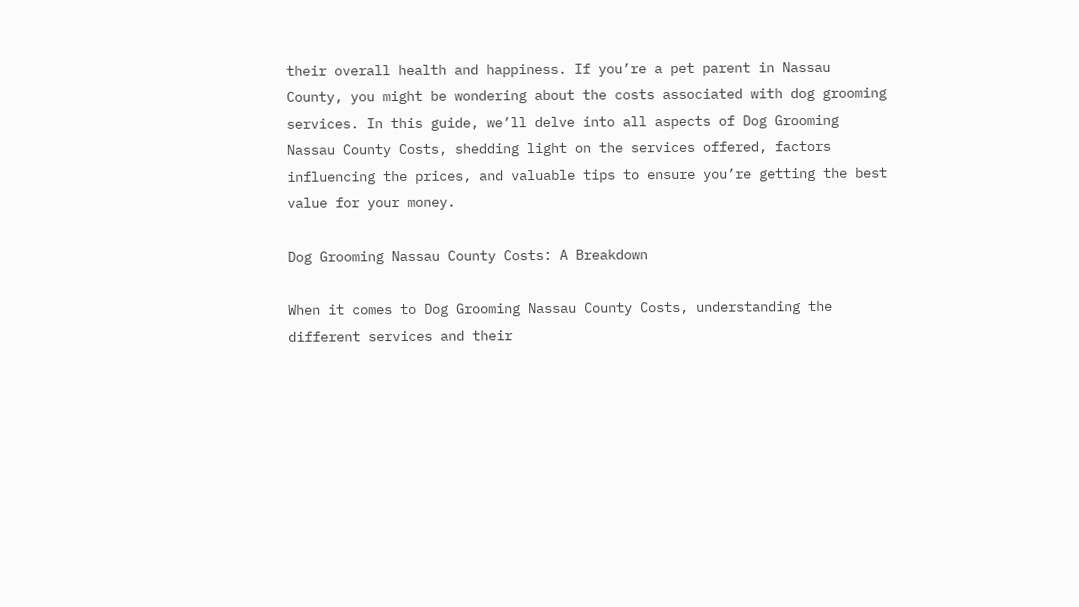their overall health and happiness. If you’re a pet parent in Nassau County, you might be wondering about the costs associated with dog grooming services. In this guide, we’ll delve into all aspects of Dog Grooming Nassau County Costs, shedding light on the services offered, factors influencing the prices, and valuable tips to ensure you’re getting the best value for your money.

Dog Grooming Nassau County Costs: A Breakdown

When it comes to Dog Grooming Nassau County Costs, understanding the different services and their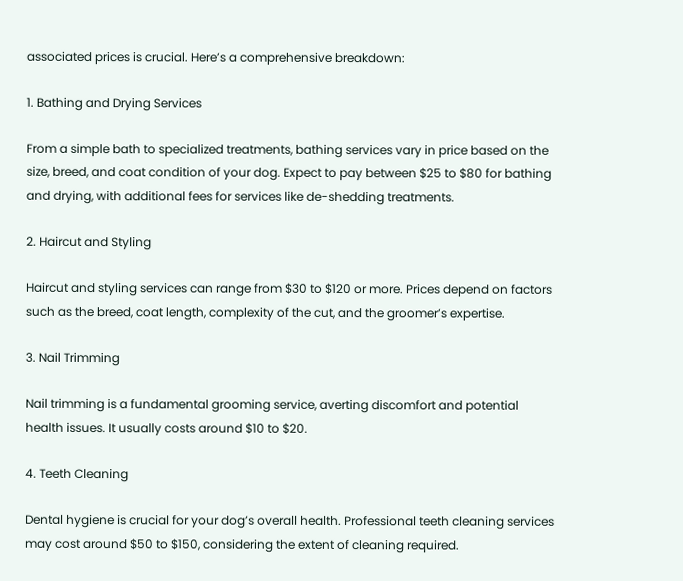associated prices is crucial. Here’s a comprehensive breakdown:

1. Bathing and Drying Services

From a simple bath to specialized treatments, bathing services vary in price based on the size, breed, and coat condition of your dog. Expect to pay between $25 to $80 for bathing and drying, with additional fees for services like de-shedding treatments.

2. Haircut and Styling

Haircut and styling services can range from $30 to $120 or more. Prices depend on factors such as the breed, coat length, complexity of the cut, and the groomer’s expertise.

3. Nail Trimming

Nail trimming is a fundamental grooming service, averting discomfort and potential health issues. It usually costs around $10 to $20.

4. Teeth Cleaning

Dental hygiene is crucial for your dog’s overall health. Professional teeth cleaning services may cost around $50 to $150, considering the extent of cleaning required.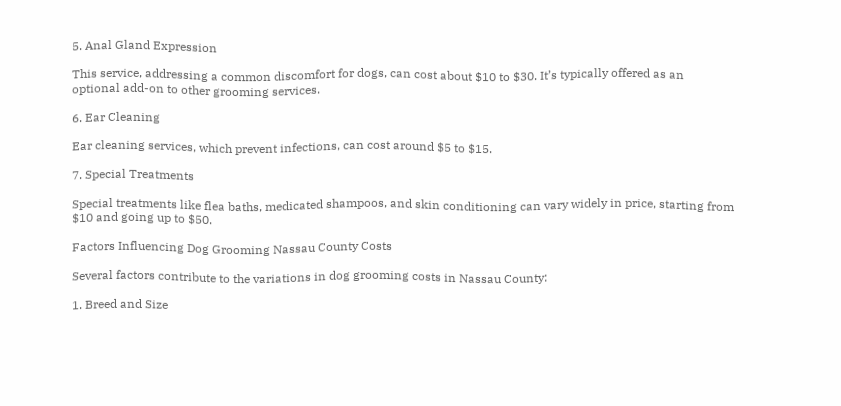5. Anal Gland Expression

This service, addressing a common discomfort for dogs, can cost about $10 to $30. It’s typically offered as an optional add-on to other grooming services.

6. Ear Cleaning

Ear cleaning services, which prevent infections, can cost around $5 to $15.

7. Special Treatments

Special treatments like flea baths, medicated shampoos, and skin conditioning can vary widely in price, starting from $10 and going up to $50.

Factors Influencing Dog Grooming Nassau County Costs

Several factors contribute to the variations in dog grooming costs in Nassau County:

1. Breed and Size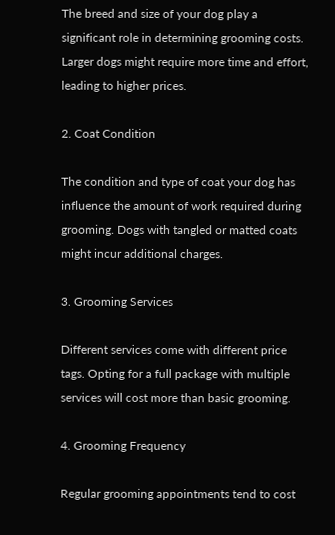The breed and size of your dog play a significant role in determining grooming costs. Larger dogs might require more time and effort, leading to higher prices.

2. Coat Condition

The condition and type of coat your dog has influence the amount of work required during grooming. Dogs with tangled or matted coats might incur additional charges.

3. Grooming Services

Different services come with different price tags. Opting for a full package with multiple services will cost more than basic grooming.

4. Grooming Frequency

Regular grooming appointments tend to cost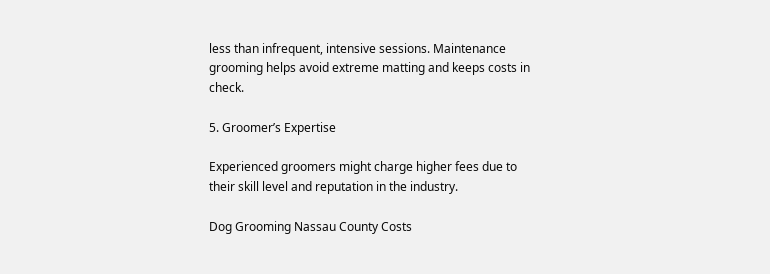less than infrequent, intensive sessions. Maintenance grooming helps avoid extreme matting and keeps costs in check.

5. Groomer’s Expertise

Experienced groomers might charge higher fees due to their skill level and reputation in the industry.

Dog Grooming Nassau County Costs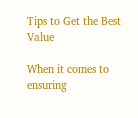Tips to Get the Best Value

When it comes to ensuring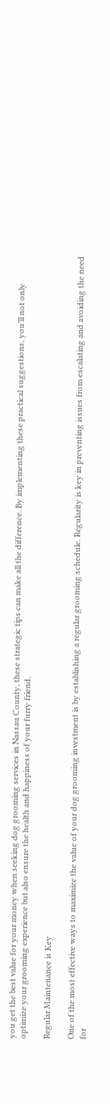you get the best value for your money when seeking dog grooming services in Nassau County, these strategic tips can make all the difference. By implementing these practical suggestions, you’ll not only optimize your grooming experience but also ensure the health and happiness of your furry friend.

Regular Maintenance is Key

One of the most effective ways to maximize the value of your dog grooming investment is by establishing a regular grooming schedule. Regularity is key in preventing issues from escalating and avoiding the need for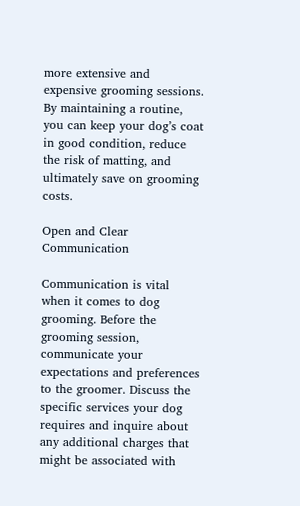more extensive and expensive grooming sessions. By maintaining a routine, you can keep your dog’s coat in good condition, reduce the risk of matting, and ultimately save on grooming costs.

Open and Clear Communication

Communication is vital when it comes to dog grooming. Before the grooming session, communicate your expectations and preferences to the groomer. Discuss the specific services your dog requires and inquire about any additional charges that might be associated with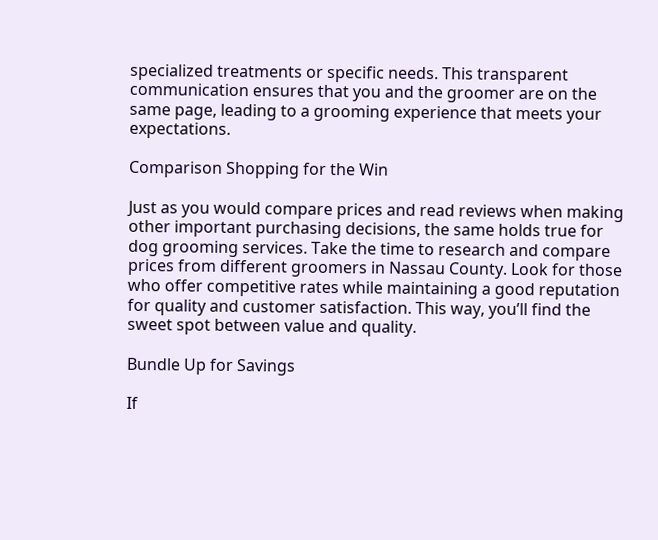specialized treatments or specific needs. This transparent communication ensures that you and the groomer are on the same page, leading to a grooming experience that meets your expectations.

Comparison Shopping for the Win

Just as you would compare prices and read reviews when making other important purchasing decisions, the same holds true for dog grooming services. Take the time to research and compare prices from different groomers in Nassau County. Look for those who offer competitive rates while maintaining a good reputation for quality and customer satisfaction. This way, you’ll find the sweet spot between value and quality.

Bundle Up for Savings

If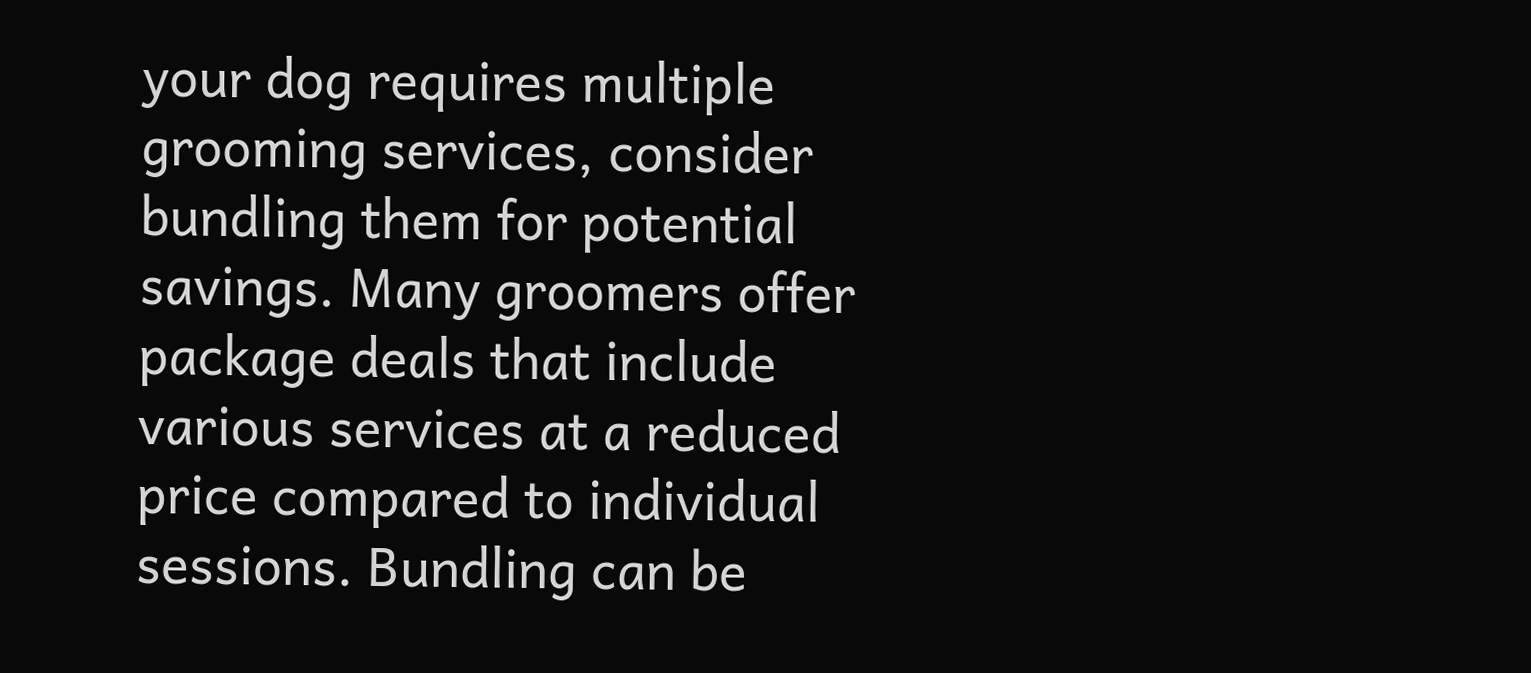your dog requires multiple grooming services, consider bundling them for potential savings. Many groomers offer package deals that include various services at a reduced price compared to individual sessions. Bundling can be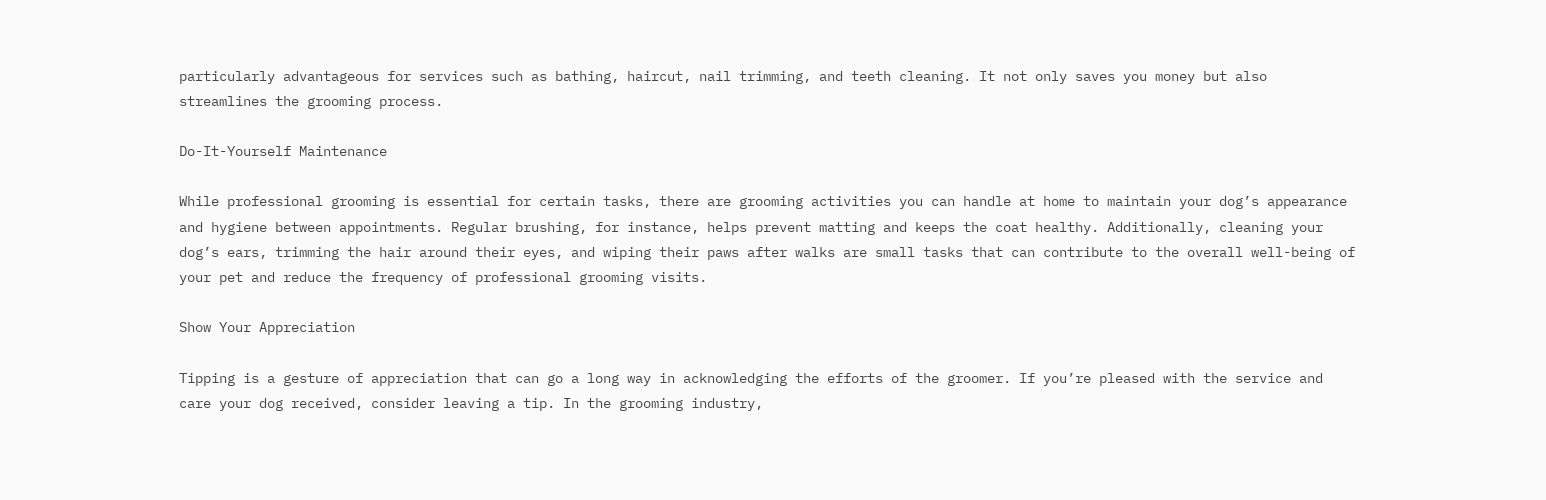particularly advantageous for services such as bathing, haircut, nail trimming, and teeth cleaning. It not only saves you money but also streamlines the grooming process.

Do-It-Yourself Maintenance

While professional grooming is essential for certain tasks, there are grooming activities you can handle at home to maintain your dog’s appearance and hygiene between appointments. Regular brushing, for instance, helps prevent matting and keeps the coat healthy. Additionally, cleaning your dog’s ears, trimming the hair around their eyes, and wiping their paws after walks are small tasks that can contribute to the overall well-being of your pet and reduce the frequency of professional grooming visits.

Show Your Appreciation

Tipping is a gesture of appreciation that can go a long way in acknowledging the efforts of the groomer. If you’re pleased with the service and care your dog received, consider leaving a tip. In the grooming industry,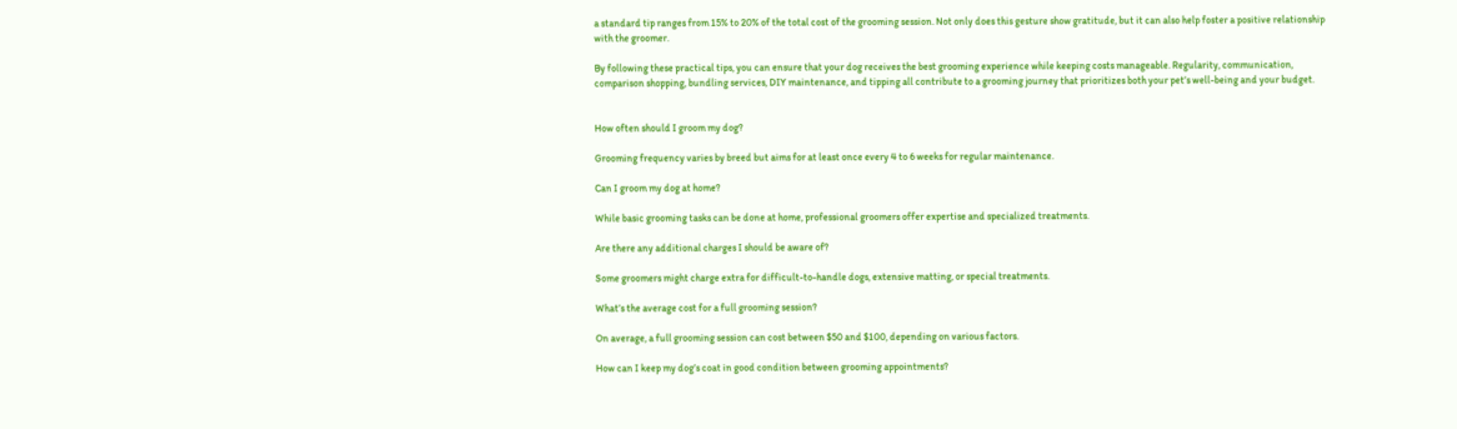a standard tip ranges from 15% to 20% of the total cost of the grooming session. Not only does this gesture show gratitude, but it can also help foster a positive relationship with the groomer.

By following these practical tips, you can ensure that your dog receives the best grooming experience while keeping costs manageable. Regularity, communication, comparison shopping, bundling services, DIY maintenance, and tipping all contribute to a grooming journey that prioritizes both your pet’s well-being and your budget.


How often should I groom my dog?

Grooming frequency varies by breed but aims for at least once every 4 to 6 weeks for regular maintenance.

Can I groom my dog at home?

While basic grooming tasks can be done at home, professional groomers offer expertise and specialized treatments.

Are there any additional charges I should be aware of?

Some groomers might charge extra for difficult-to-handle dogs, extensive matting, or special treatments.

What’s the average cost for a full grooming session?

On average, a full grooming session can cost between $50 and $100, depending on various factors.

How can I keep my dog’s coat in good condition between grooming appointments?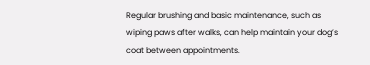Regular brushing and basic maintenance, such as wiping paws after walks, can help maintain your dog’s coat between appointments.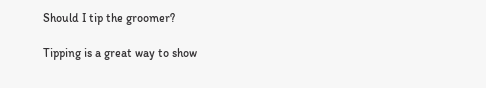Should I tip the groomer?

Tipping is a great way to show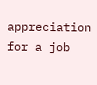appreciation for a job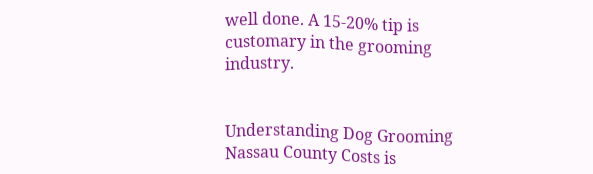well done. A 15-20% tip is customary in the grooming industry.


Understanding Dog Grooming Nassau County Costs is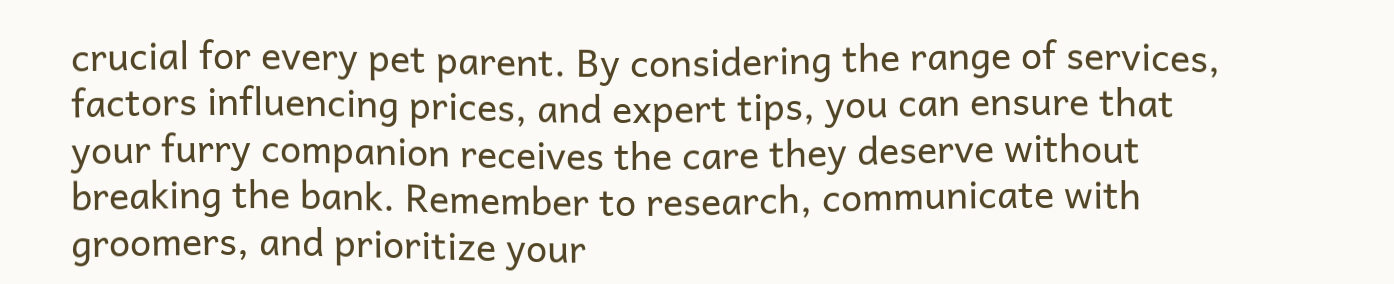crucial for every pet parent. By considering the range of services, factors influencing prices, and expert tips, you can ensure that your furry companion receives the care they deserve without breaking the bank. Remember to research, communicate with groomers, and prioritize your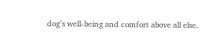dog’s well-being and comfort above all else.